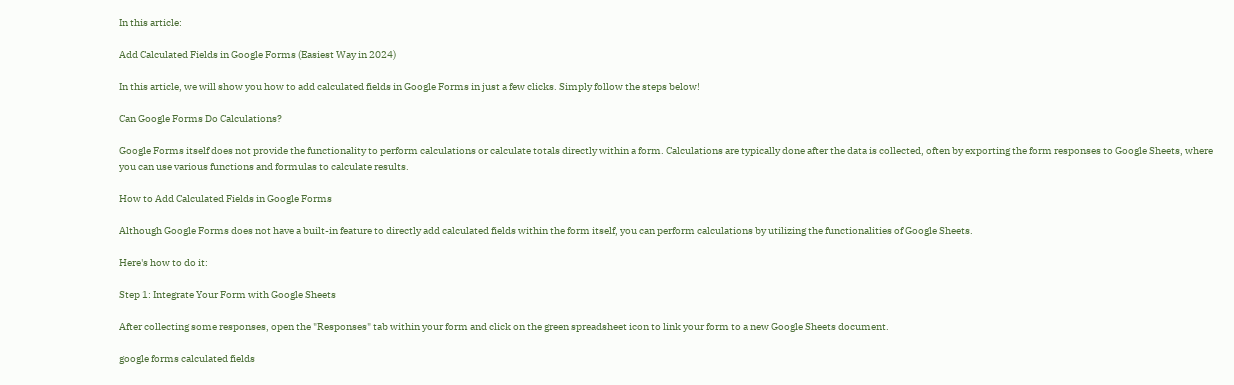In this article:

Add Calculated Fields in Google Forms (Easiest Way in 2024)

In this article, we will show you how to add calculated fields in Google Forms in just a few clicks. Simply follow the steps below!

Can Google Forms Do Calculations?

Google Forms itself does not provide the functionality to perform calculations or calculate totals directly within a form. Calculations are typically done after the data is collected, often by exporting the form responses to Google Sheets, where you can use various functions and formulas to calculate results.

How to Add Calculated Fields in Google Forms

Although Google Forms does not have a built-in feature to directly add calculated fields within the form itself, you can perform calculations by utilizing the functionalities of Google Sheets.

Here's how to do it:

Step 1: Integrate Your Form with Google Sheets

After collecting some responses, open the "Responses" tab within your form and click on the green spreadsheet icon to link your form to a new Google Sheets document.

google forms calculated fields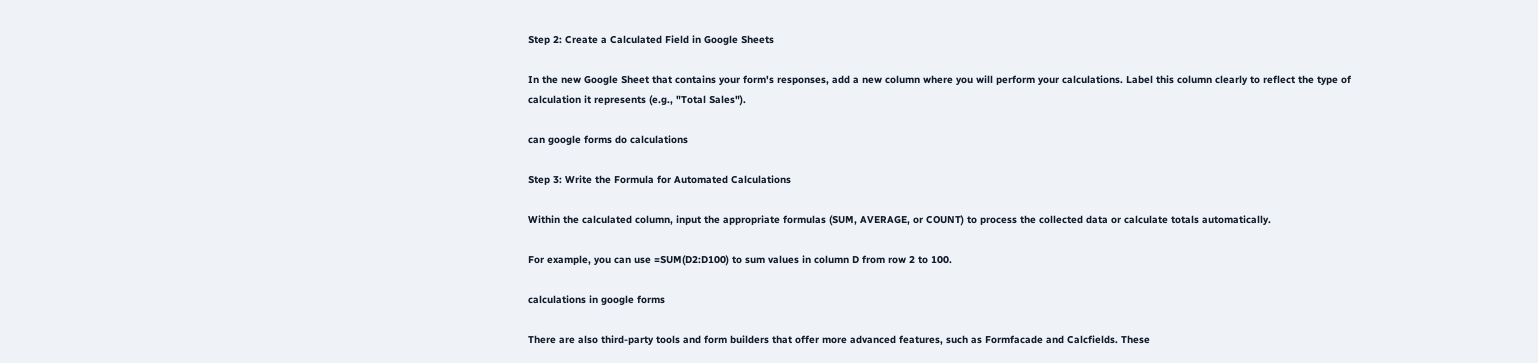Step 2: Create a Calculated Field in Google Sheets

In the new Google Sheet that contains your form's responses, add a new column where you will perform your calculations. Label this column clearly to reflect the type of calculation it represents (e.g., "Total Sales").

can google forms do calculations

Step 3: Write the Formula for Automated Calculations

Within the calculated column, input the appropriate formulas (SUM, AVERAGE, or COUNT) to process the collected data or calculate totals automatically.

For example, you can use =SUM(D2:D100) to sum values in column D from row 2 to 100.

calculations in google forms

There are also third-party tools and form builders that offer more advanced features, such as Formfacade and Calcfields. These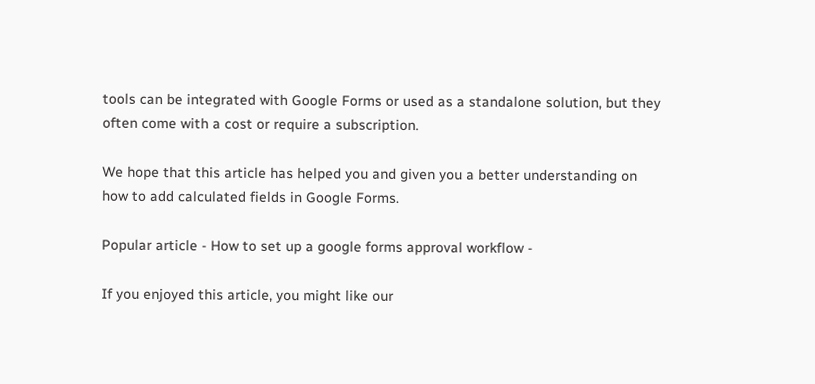tools can be integrated with Google Forms or used as a standalone solution, but they often come with a cost or require a subscription.

We hope that this article has helped you and given you a better understanding on how to add calculated fields in Google Forms.

Popular article - How to set up a google forms approval workflow -

If you enjoyed this article, you might like our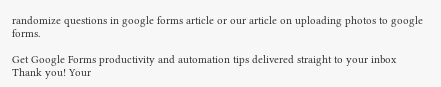randomize questions in google forms article or our article on uploading photos to google forms.

Get Google Forms productivity and automation tips delivered straight to your inbox
Thank you! Your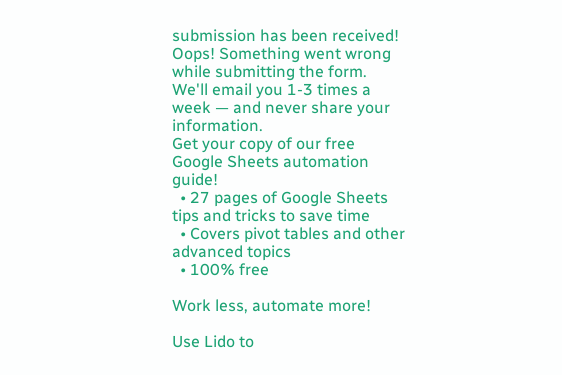submission has been received!
Oops! Something went wrong while submitting the form.
We'll email you 1-3 times a week — and never share your information.
Get your copy of our free Google Sheets automation guide!
  • 27 pages of Google Sheets tips and tricks to save time
  • Covers pivot tables and other advanced topics
  • 100% free

Work less, automate more!

Use Lido to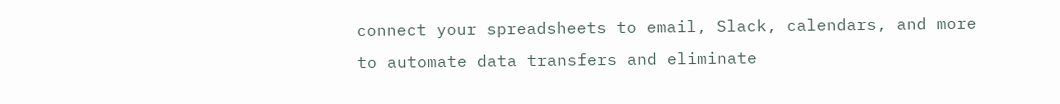connect your spreadsheets to email, Slack, calendars, and more to automate data transfers and eliminate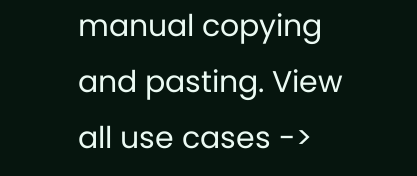manual copying and pasting. View all use cases ->